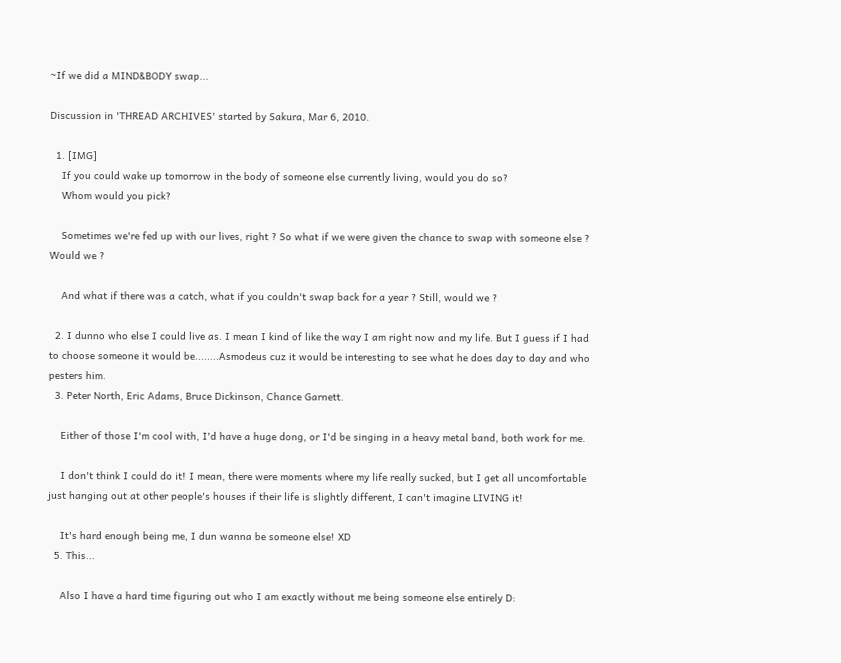~If we did a MIND&BODY swap...

Discussion in 'THREAD ARCHIVES' started by Sakura, Mar 6, 2010.

  1. [IMG]
    If you could wake up tomorrow in the body of someone else currently living, would you do so?
    Whom would you pick?

    Sometimes we're fed up with our lives, right ? So what if we were given the chance to swap with someone else ? Would we ?

    And what if there was a catch, what if you couldn't swap back for a year ? Still, would we ?

  2. I dunno who else I could live as. I mean I kind of like the way I am right now and my life. But I guess if I had to choose someone it would be........Asmodeus cuz it would be interesting to see what he does day to day and who pesters him.
  3. Peter North, Eric Adams, Bruce Dickinson, Chance Garnett.

    Either of those I'm cool with, I'd have a huge dong, or I'd be singing in a heavy metal band, both work for me.

    I don't think I could do it! I mean, there were moments where my life really sucked, but I get all uncomfortable just hanging out at other people's houses if their life is slightly different, I can't imagine LIVING it!

    It's hard enough being me, I dun wanna be someone else! XD
  5. This...

    Also I have a hard time figuring out who I am exactly without me being someone else entirely D: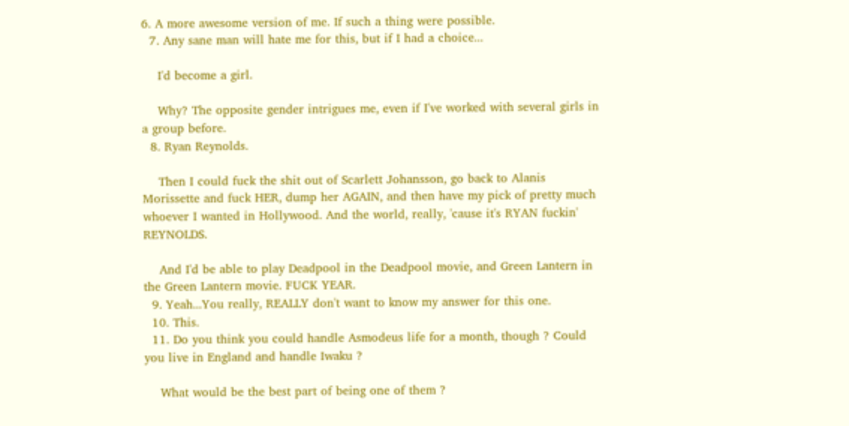6. A more awesome version of me. If such a thing were possible.
  7. Any sane man will hate me for this, but if I had a choice...

    I'd become a girl.

    Why? The opposite gender intrigues me, even if I've worked with several girls in a group before.
  8. Ryan Reynolds.

    Then I could fuck the shit out of Scarlett Johansson, go back to Alanis Morissette and fuck HER, dump her AGAIN, and then have my pick of pretty much whoever I wanted in Hollywood. And the world, really, 'cause it's RYAN fuckin' REYNOLDS.

    And I'd be able to play Deadpool in the Deadpool movie, and Green Lantern in the Green Lantern movie. FUCK YEAR.
  9. Yeah...You really, REALLY don't want to know my answer for this one.
  10. This.
  11. Do you think you could handle Asmodeus life for a month, though ? Could you live in England and handle Iwaku ?

    What would be the best part of being one of them ?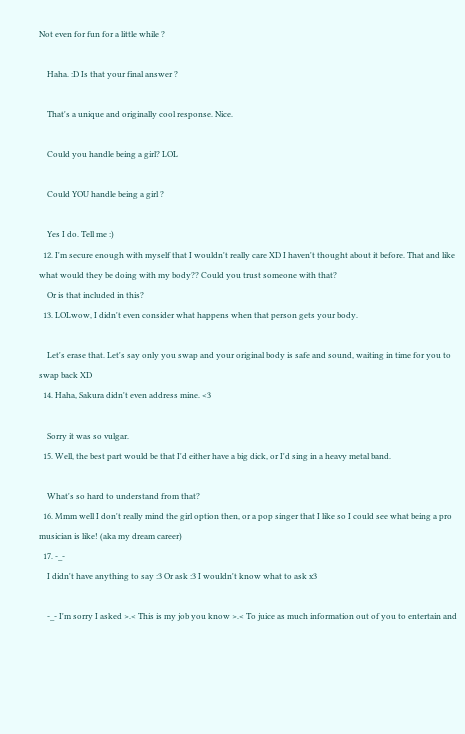Not even for fun for a little while ?

    Haha. :D Is that your final answer ?

    That's a unique and originally cool response. Nice.

    Could you handle being a girl? LOL

    Could YOU handle being a girl ?

    Yes I do. Tell me :)
  12. I'm secure enough with myself that I wouldn't really care XD I haven't thought about it before. That and like what would they be doing with my body?? Could you trust someone with that?
    Or is that included in this?
  13. LOLwow, I didn't even consider what happens when that person gets your body.

    Let's erase that. Let's say only you swap and your original body is safe and sound, waiting in time for you to swap back XD
  14. Haha, Sakura didn't even address mine. <3

    Sorry it was so vulgar.
  15. Well, the best part would be that I'd either have a big dick, or I'd sing in a heavy metal band.

    What's so hard to understand from that?
  16. Mmm well I don't really mind the girl option then, or a pop singer that I like so I could see what being a pro musician is like! (aka my dream career)
  17. -_-
    I didn't have anything to say :3 Or ask :3 I wouldn't know what to ask x3

    -_- I'm sorry I asked >.< This is my job you know >.< To juice as much information out of you to entertain and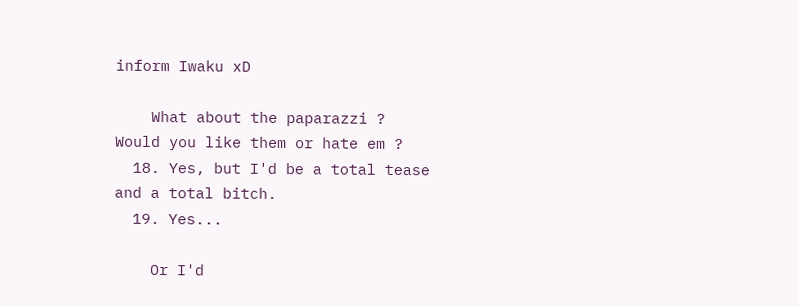inform Iwaku xD

    What about the paparazzi ? Would you like them or hate em ?
  18. Yes, but I'd be a total tease and a total bitch.
  19. Yes...

    Or I'd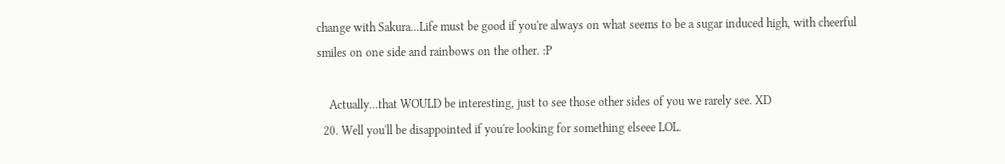change with Sakura...Life must be good if you're always on what seems to be a sugar induced high, with cheerful smiles on one side and rainbows on the other. :P

    Actually...that WOULD be interesting, just to see those other sides of you we rarely see. XD
  20. Well you'll be disappointed if you're looking for something elseee LOL.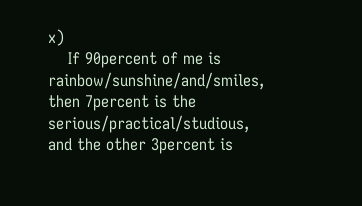x)
    If 90percent of me is rainbow/sunshine/and/smiles, then 7percent is the serious/practical/studious, and the other 3percent is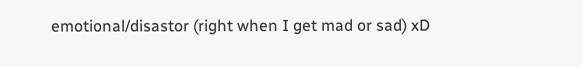emotional/disastor (right when I get mad or sad) xD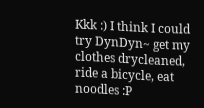Kkk :) I think I could try DynDyn~ get my clothes drycleaned, ride a bicycle, eat noodles :P